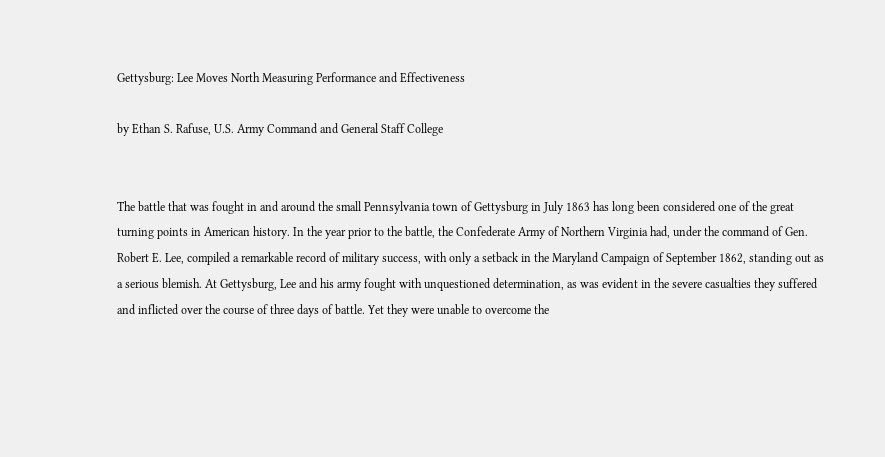Gettysburg: Lee Moves North Measuring Performance and Effectiveness

by Ethan S. Rafuse, U.S. Army Command and General Staff College


The battle that was fought in and around the small Pennsylvania town of Gettysburg in July 1863 has long been considered one of the great turning points in American history. In the year prior to the battle, the Confederate Army of Northern Virginia had, under the command of Gen. Robert E. Lee, compiled a remarkable record of military success, with only a setback in the Maryland Campaign of September 1862, standing out as a serious blemish. At Gettysburg, Lee and his army fought with unquestioned determination, as was evident in the severe casualties they suffered and inflicted over the course of three days of battle. Yet they were unable to overcome the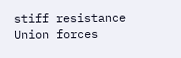stiff resistance Union forces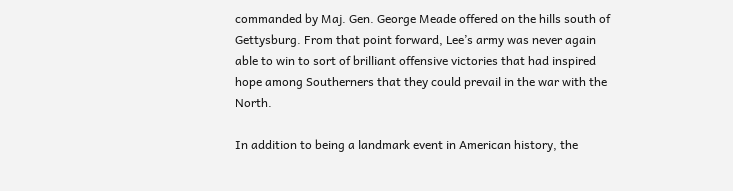commanded by Maj. Gen. George Meade offered on the hills south of Gettysburg. From that point forward, Lee’s army was never again able to win to sort of brilliant offensive victories that had inspired hope among Southerners that they could prevail in the war with the North.

In addition to being a landmark event in American history, the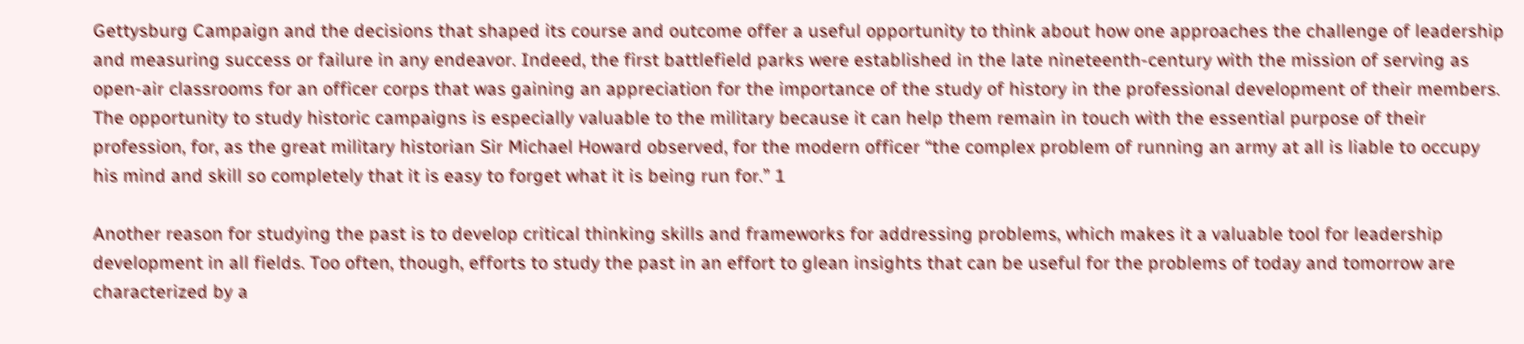Gettysburg Campaign and the decisions that shaped its course and outcome offer a useful opportunity to think about how one approaches the challenge of leadership and measuring success or failure in any endeavor. Indeed, the first battlefield parks were established in the late nineteenth-century with the mission of serving as open-air classrooms for an officer corps that was gaining an appreciation for the importance of the study of history in the professional development of their members. The opportunity to study historic campaigns is especially valuable to the military because it can help them remain in touch with the essential purpose of their profession, for, as the great military historian Sir Michael Howard observed, for the modern officer “the complex problem of running an army at all is liable to occupy his mind and skill so completely that it is easy to forget what it is being run for.” 1

Another reason for studying the past is to develop critical thinking skills and frameworks for addressing problems, which makes it a valuable tool for leadership development in all fields. Too often, though, efforts to study the past in an effort to glean insights that can be useful for the problems of today and tomorrow are characterized by a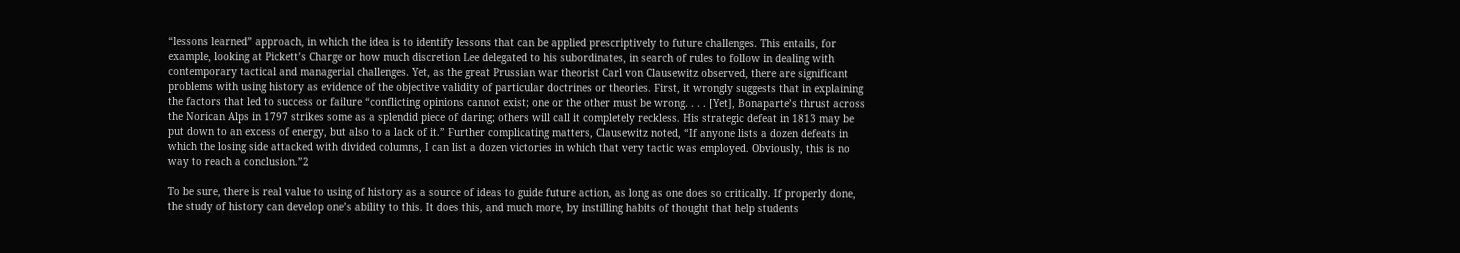“lessons learned” approach, in which the idea is to identify lessons that can be applied prescriptively to future challenges. This entails, for example, looking at Pickett’s Charge or how much discretion Lee delegated to his subordinates, in search of rules to follow in dealing with contemporary tactical and managerial challenges. Yet, as the great Prussian war theorist Carl von Clausewitz observed, there are significant problems with using history as evidence of the objective validity of particular doctrines or theories. First, it wrongly suggests that in explaining the factors that led to success or failure “conflicting opinions cannot exist; one or the other must be wrong. . . . [Yet], Bonaparte’s thrust across the Norican Alps in 1797 strikes some as a splendid piece of daring; others will call it completely reckless. His strategic defeat in 1813 may be put down to an excess of energy, but also to a lack of it.” Further complicating matters, Clausewitz noted, “If anyone lists a dozen defeats in which the losing side attacked with divided columns, I can list a dozen victories in which that very tactic was employed. Obviously, this is no way to reach a conclusion.”2

To be sure, there is real value to using of history as a source of ideas to guide future action, as long as one does so critically. If properly done, the study of history can develop one’s ability to this. It does this, and much more, by instilling habits of thought that help students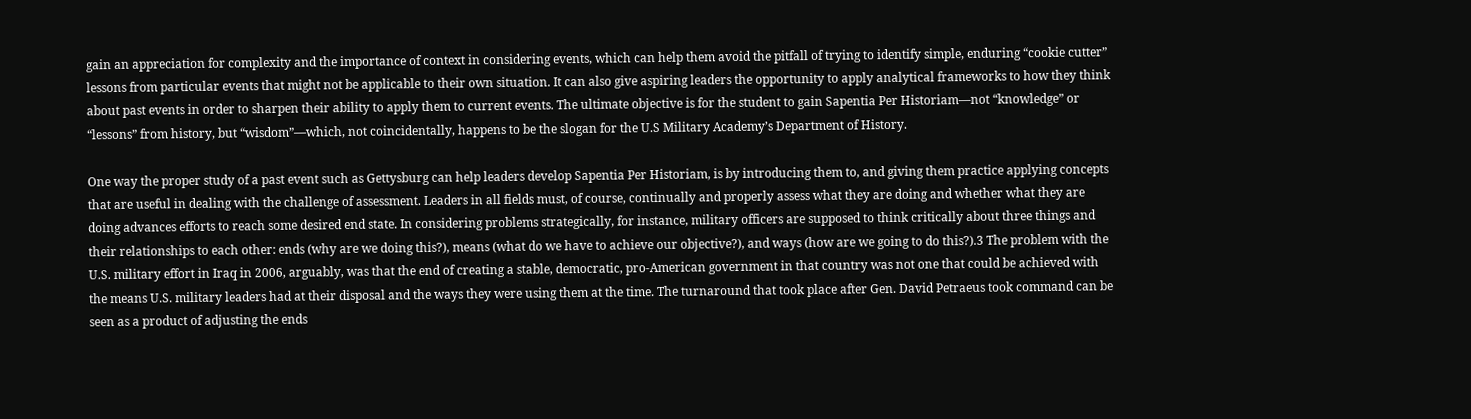gain an appreciation for complexity and the importance of context in considering events, which can help them avoid the pitfall of trying to identify simple, enduring “cookie cutter” lessons from particular events that might not be applicable to their own situation. It can also give aspiring leaders the opportunity to apply analytical frameworks to how they think about past events in order to sharpen their ability to apply them to current events. The ultimate objective is for the student to gain Sapentia Per Historiam—not “knowledge” or “lessons” from history, but “wisdom”—which, not coincidentally, happens to be the slogan for the U.S Military Academy’s Department of History.

One way the proper study of a past event such as Gettysburg can help leaders develop Sapentia Per Historiam, is by introducing them to, and giving them practice applying concepts that are useful in dealing with the challenge of assessment. Leaders in all fields must, of course, continually and properly assess what they are doing and whether what they are doing advances efforts to reach some desired end state. In considering problems strategically, for instance, military officers are supposed to think critically about three things and their relationships to each other: ends (why are we doing this?), means (what do we have to achieve our objective?), and ways (how are we going to do this?).3 The problem with the U.S. military effort in Iraq in 2006, arguably, was that the end of creating a stable, democratic, pro-American government in that country was not one that could be achieved with the means U.S. military leaders had at their disposal and the ways they were using them at the time. The turnaround that took place after Gen. David Petraeus took command can be seen as a product of adjusting the ends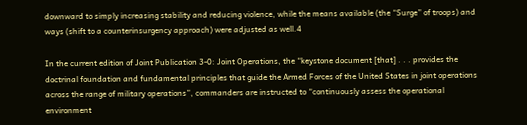downward to simply increasing stability and reducing violence, while the means available (the “Surge” of troops) and ways (shift to a counterinsurgency approach) were adjusted as well.4

In the current edition of Joint Publication 3-0: Joint Operations, the “keystone document [that] . . . provides the doctrinal foundation and fundamental principles that guide the Armed Forces of the United States in joint operations across the range of military operations”, commanders are instructed to “continuously assess the operational environment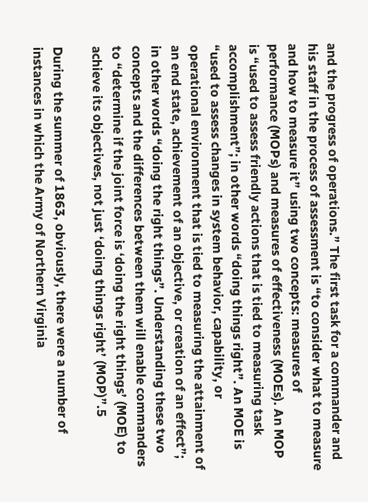and the progress of operations.” The first task for a commander and his staff in the process of assessment is “to consider what to measure and how to measure it” using two concepts: measures of performance (MOPs) and measures of effectiveness (MOEs). An MOP is “used to assess friendly actions that is tied to measuring task accomplishment”; in other words “doing things right”. An MOE is “used to assess changes in system behavior, capability, or operational environment that is tied to measuring the attainment of an end state, achievement of an objective, or creation of an effect”; in other words “doing the right things”. Understanding these two concepts and the differences between them will enable commanders to “determine if the joint force is ‘doing the right things’ (MOE) to achieve its objectives, not just ‘doing things right’ (MOP)”.5

During the summer of 1863, obviously, there were a number of instances in which the Army of Northern Virginia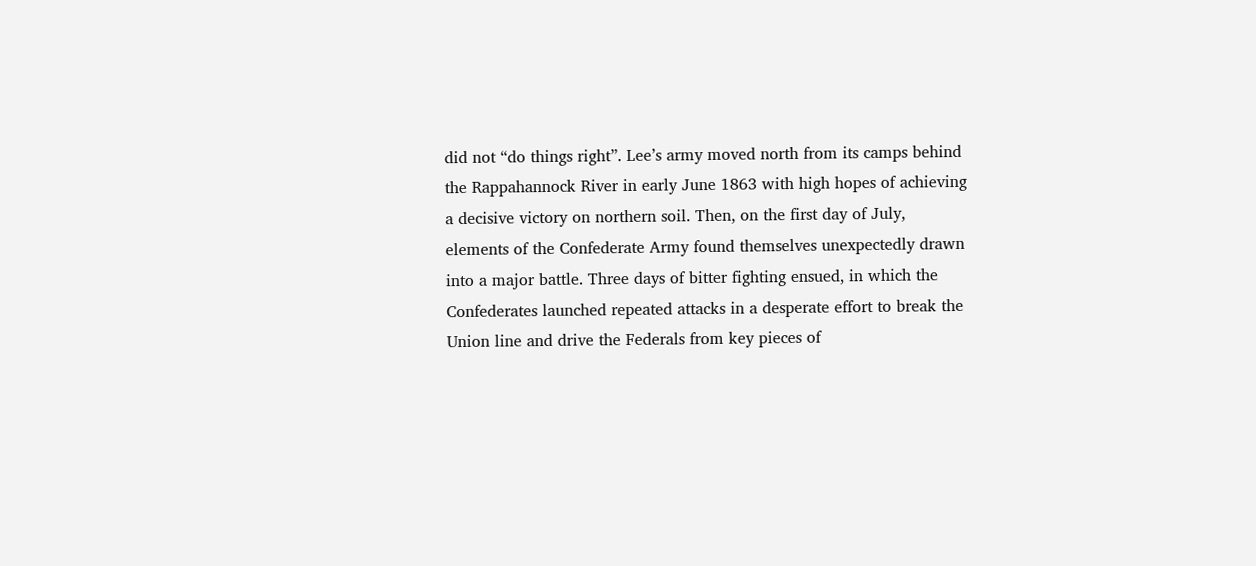did not “do things right”. Lee’s army moved north from its camps behind the Rappahannock River in early June 1863 with high hopes of achieving a decisive victory on northern soil. Then, on the first day of July, elements of the Confederate Army found themselves unexpectedly drawn into a major battle. Three days of bitter fighting ensued, in which the Confederates launched repeated attacks in a desperate effort to break the Union line and drive the Federals from key pieces of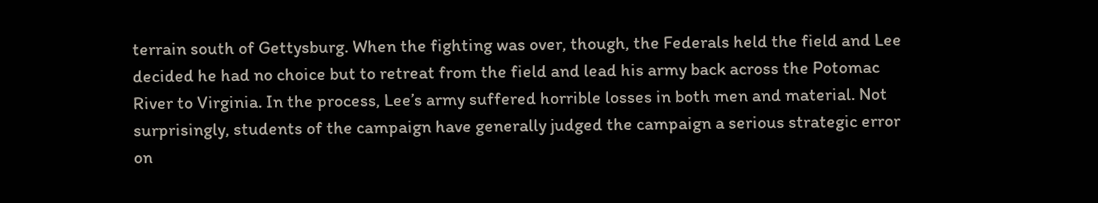terrain south of Gettysburg. When the fighting was over, though, the Federals held the field and Lee decided he had no choice but to retreat from the field and lead his army back across the Potomac River to Virginia. In the process, Lee’s army suffered horrible losses in both men and material. Not surprisingly, students of the campaign have generally judged the campaign a serious strategic error on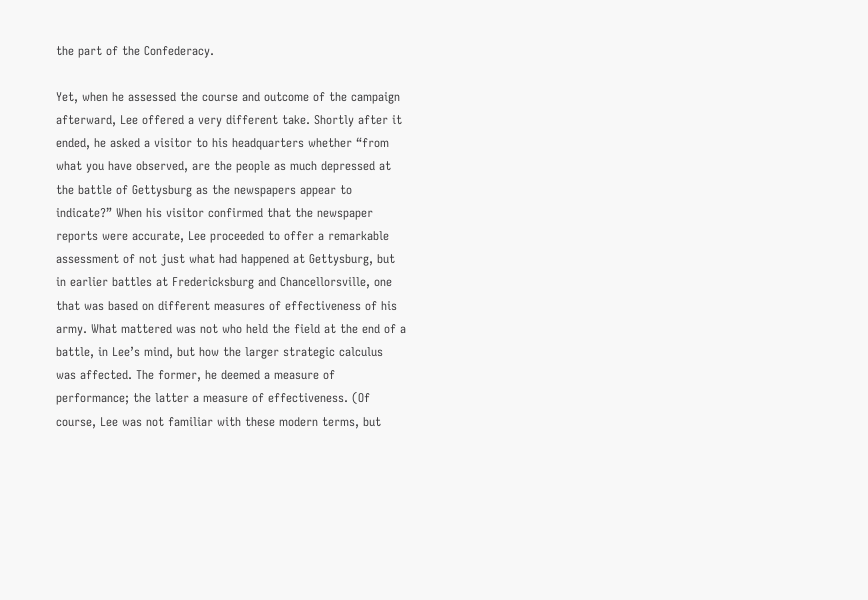the part of the Confederacy.

Yet, when he assessed the course and outcome of the campaign afterward, Lee offered a very different take. Shortly after it ended, he asked a visitor to his headquarters whether “from what you have observed, are the people as much depressed at the battle of Gettysburg as the newspapers appear to indicate?” When his visitor confirmed that the newspaper reports were accurate, Lee proceeded to offer a remarkable assessment of not just what had happened at Gettysburg, but in earlier battles at Fredericksburg and Chancellorsville, one that was based on different measures of effectiveness of his army. What mattered was not who held the field at the end of a battle, in Lee’s mind, but how the larger strategic calculus was affected. The former, he deemed a measure of performance; the latter a measure of effectiveness. (Of course, Lee was not familiar with these modern terms, but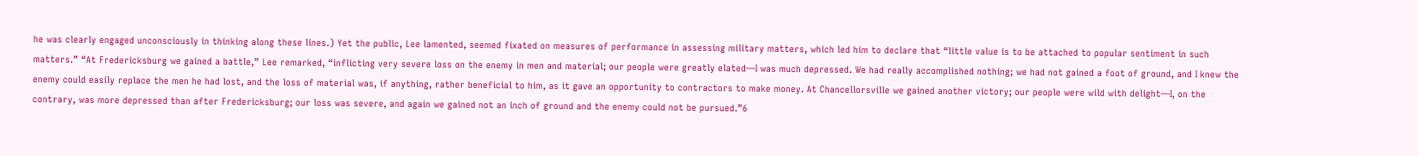he was clearly engaged unconsciously in thinking along these lines.) Yet the public, Lee lamented, seemed fixated on measures of performance in assessing military matters, which led him to declare that “little value is to be attached to popular sentiment in such matters.” “At Fredericksburg we gained a battle,” Lee remarked, “inflicting very severe loss on the enemy in men and material; our people were greatly elated—I was much depressed. We had really accomplished nothing; we had not gained a foot of ground, and I knew the enemy could easily replace the men he had lost, and the loss of material was, if anything, rather beneficial to him, as it gave an opportunity to contractors to make money. At Chancellorsville we gained another victory; our people were wild with delight—I, on the contrary, was more depressed than after Fredericksburg; our loss was severe, and again we gained not an inch of ground and the enemy could not be pursued.”6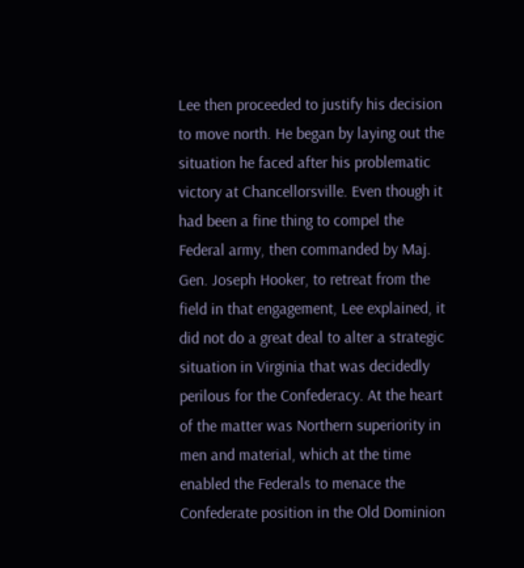Lee then proceeded to justify his decision to move north. He began by laying out the situation he faced after his problematic victory at Chancellorsville. Even though it had been a fine thing to compel the Federal army, then commanded by Maj. Gen. Joseph Hooker, to retreat from the field in that engagement, Lee explained, it did not do a great deal to alter a strategic situation in Virginia that was decidedly perilous for the Confederacy. At the heart of the matter was Northern superiority in men and material, which at the time enabled the Federals to menace the Confederate position in the Old Dominion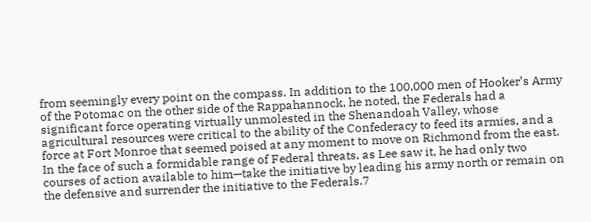from seemingly every point on the compass. In addition to the 100,000 men of Hooker’s Army of the Potomac on the other side of the Rappahannock, he noted, the Federals had a significant force operating virtually unmolested in the Shenandoah Valley, whose agricultural resources were critical to the ability of the Confederacy to feed its armies, and a force at Fort Monroe that seemed poised at any moment to move on Richmond from the east. In the face of such a formidable range of Federal threats, as Lee saw it, he had only two courses of action available to him—take the initiative by leading his army north or remain on the defensive and surrender the initiative to the Federals.7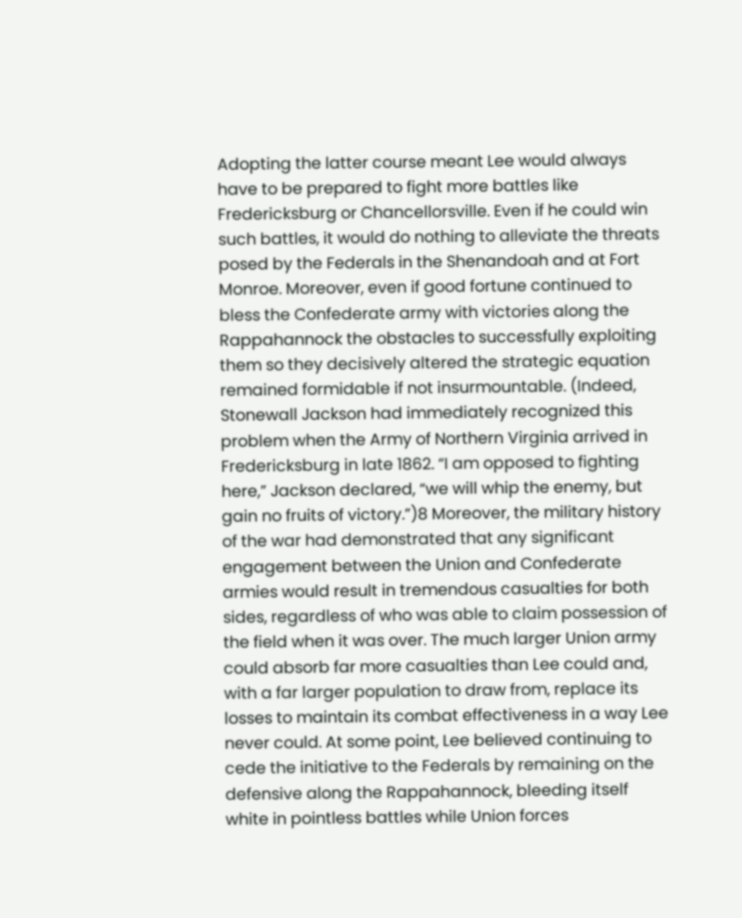Adopting the latter course meant Lee would always have to be prepared to fight more battles like Fredericksburg or Chancellorsville. Even if he could win such battles, it would do nothing to alleviate the threats posed by the Federals in the Shenandoah and at Fort Monroe. Moreover, even if good fortune continued to bless the Confederate army with victories along the Rappahannock the obstacles to successfully exploiting them so they decisively altered the strategic equation remained formidable if not insurmountable. (Indeed, Stonewall Jackson had immediately recognized this problem when the Army of Northern Virginia arrived in Fredericksburg in late 1862. “I am opposed to fighting here,” Jackson declared, “we will whip the enemy, but gain no fruits of victory.”)8 Moreover, the military history of the war had demonstrated that any significant engagement between the Union and Confederate armies would result in tremendous casualties for both sides, regardless of who was able to claim possession of the field when it was over. The much larger Union army could absorb far more casualties than Lee could and, with a far larger population to draw from, replace its losses to maintain its combat effectiveness in a way Lee never could. At some point, Lee believed continuing to cede the initiative to the Federals by remaining on the defensive along the Rappahannock, bleeding itself white in pointless battles while Union forces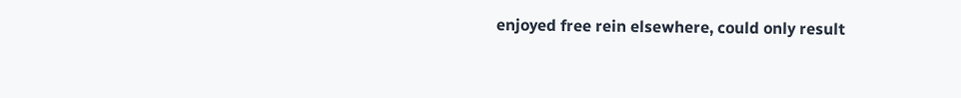enjoyed free rein elsewhere, could only result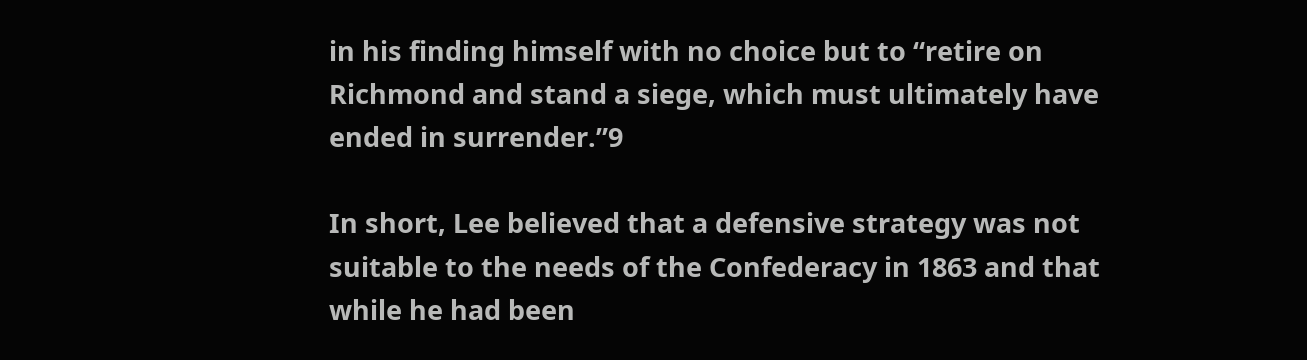in his finding himself with no choice but to “retire on Richmond and stand a siege, which must ultimately have ended in surrender.”9

In short, Lee believed that a defensive strategy was not suitable to the needs of the Confederacy in 1863 and that while he had been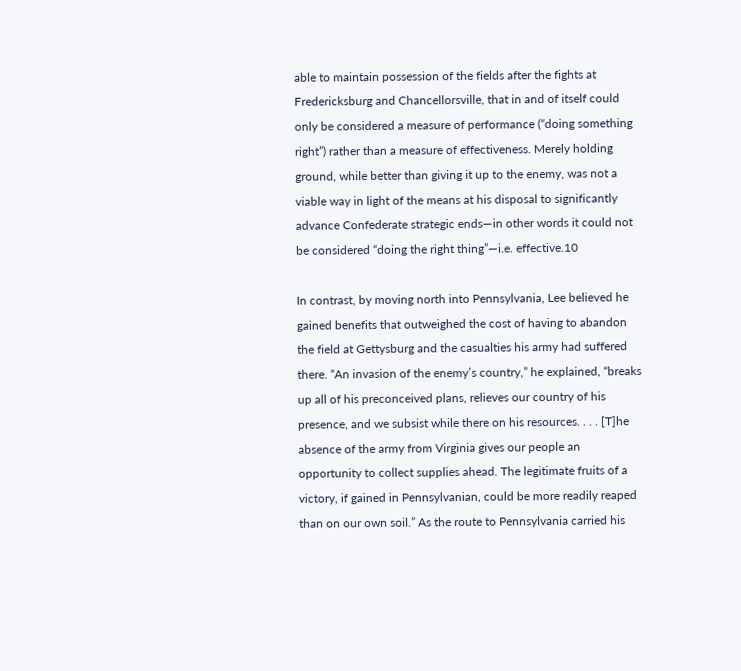able to maintain possession of the fields after the fights at Fredericksburg and Chancellorsville, that in and of itself could only be considered a measure of performance (“doing something right”) rather than a measure of effectiveness. Merely holding ground, while better than giving it up to the enemy, was not a viable way in light of the means at his disposal to significantly advance Confederate strategic ends—in other words it could not be considered “doing the right thing”—i.e. effective.10

In contrast, by moving north into Pennsylvania, Lee believed he gained benefits that outweighed the cost of having to abandon the field at Gettysburg and the casualties his army had suffered there. “An invasion of the enemy’s country,” he explained, “breaks up all of his preconceived plans, relieves our country of his presence, and we subsist while there on his resources. . . . [T]he absence of the army from Virginia gives our people an opportunity to collect supplies ahead. The legitimate fruits of a victory, if gained in Pennsylvanian, could be more readily reaped than on our own soil.” As the route to Pennsylvania carried his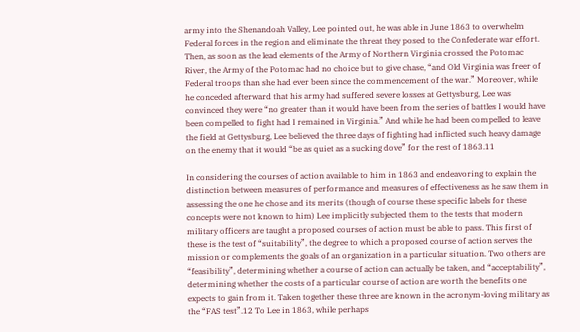army into the Shenandoah Valley, Lee pointed out, he was able in June 1863 to overwhelm Federal forces in the region and eliminate the threat they posed to the Confederate war effort. Then, as soon as the lead elements of the Army of Northern Virginia crossed the Potomac River, the Army of the Potomac had no choice but to give chase, “and Old Virginia was freer of Federal troops than she had ever been since the commencement of the war.” Moreover, while he conceded afterward that his army had suffered severe losses at Gettysburg, Lee was convinced they were “no greater than it would have been from the series of battles I would have been compelled to fight had I remained in Virginia.” And while he had been compelled to leave the field at Gettysburg, Lee believed the three days of fighting had inflicted such heavy damage on the enemy that it would “be as quiet as a sucking dove” for the rest of 1863.11

In considering the courses of action available to him in 1863 and endeavoring to explain the distinction between measures of performance and measures of effectiveness as he saw them in assessing the one he chose and its merits (though of course these specific labels for these concepts were not known to him) Lee implicitly subjected them to the tests that modern military officers are taught a proposed courses of action must be able to pass. This first of these is the test of “suitability”, the degree to which a proposed course of action serves the mission or complements the goals of an organization in a particular situation. Two others are “feasibility”, determining whether a course of action can actually be taken, and “acceptability”, determining whether the costs of a particular course of action are worth the benefits one expects to gain from it. Taken together these three are known in the acronym-loving military as the “FAS test”.12 To Lee in 1863, while perhaps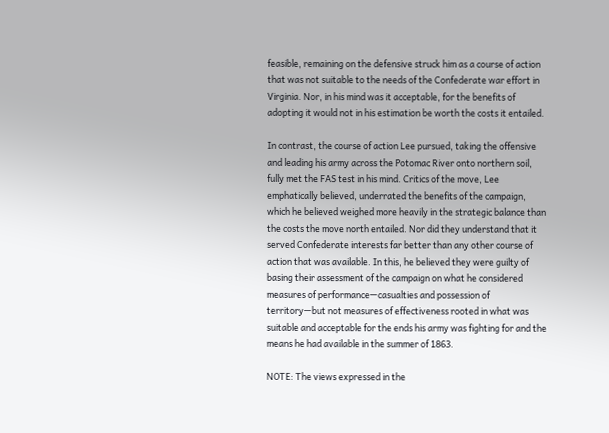feasible, remaining on the defensive struck him as a course of action that was not suitable to the needs of the Confederate war effort in Virginia. Nor, in his mind was it acceptable, for the benefits of adopting it would not in his estimation be worth the costs it entailed.

In contrast, the course of action Lee pursued, taking the offensive and leading his army across the Potomac River onto northern soil, fully met the FAS test in his mind. Critics of the move, Lee emphatically believed, underrated the benefits of the campaign, which he believed weighed more heavily in the strategic balance than the costs the move north entailed. Nor did they understand that it served Confederate interests far better than any other course of action that was available. In this, he believed they were guilty of basing their assessment of the campaign on what he considered measures of performance—casualties and possession of territory—but not measures of effectiveness rooted in what was suitable and acceptable for the ends his army was fighting for and the means he had available in the summer of 1863.

NOTE: The views expressed in the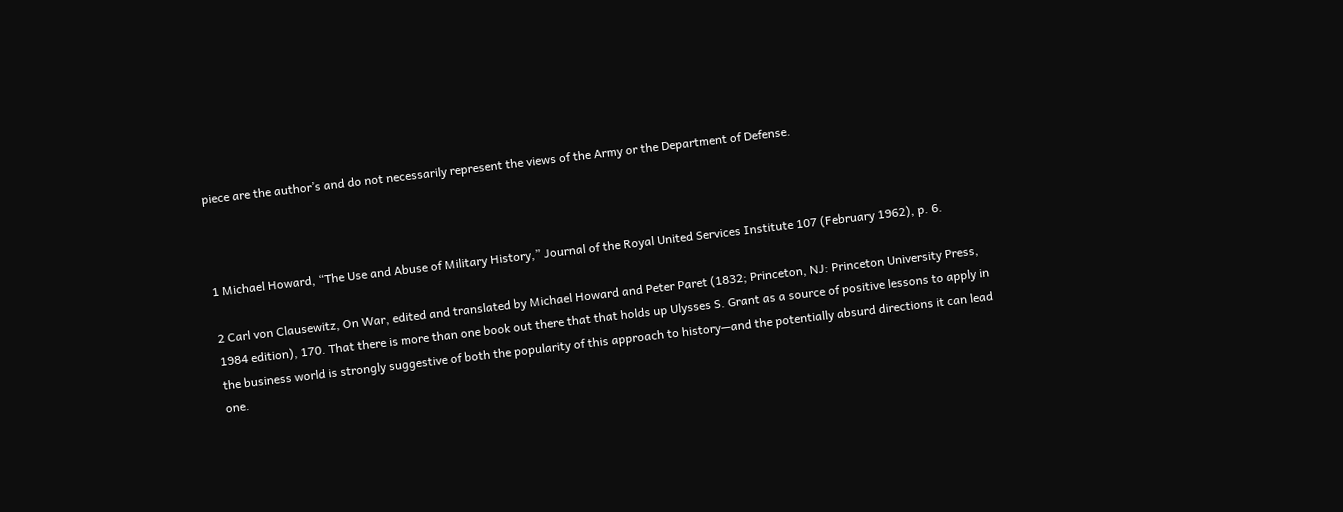piece are the author’s and do not necessarily represent the views of the Army or the Department of Defense.



1 Michael Howard, “The Use and Abuse of Military History,” Journal of the Royal United Services Institute 107 (February 1962), p. 6.

2 Carl von Clausewitz, On War, edited and translated by Michael Howard and Peter Paret (1832; Princeton, NJ: Princeton University Press, 1984 edition), 170. That there is more than one book out there that that holds up Ulysses S. Grant as a source of positive lessons to apply in the business world is strongly suggestive of both the popularity of this approach to history—and the potentially absurd directions it can lead one.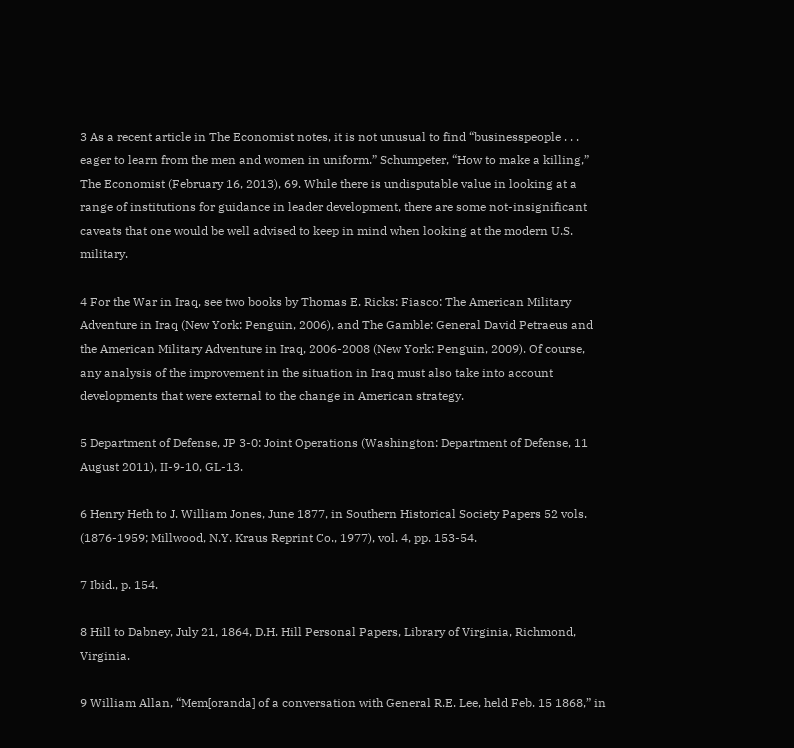3 As a recent article in The Economist notes, it is not unusual to find “businesspeople . . . eager to learn from the men and women in uniform.” Schumpeter, “How to make a killing,” The Economist (February 16, 2013), 69. While there is undisputable value in looking at a range of institutions for guidance in leader development, there are some not-insignificant caveats that one would be well advised to keep in mind when looking at the modern U.S. military.

4 For the War in Iraq, see two books by Thomas E. Ricks: Fiasco: The American Military Adventure in Iraq (New York: Penguin, 2006), and The Gamble: General David Petraeus and the American Military Adventure in Iraq, 2006-2008 (New York: Penguin, 2009). Of course, any analysis of the improvement in the situation in Iraq must also take into account developments that were external to the change in American strategy.

5 Department of Defense, JP 3-0: Joint Operations (Washington: Department of Defense, 11 August 2011), II-9-10, GL-13.

6 Henry Heth to J. William Jones, June 1877, in Southern Historical Society Papers 52 vols. (1876-1959; Millwood, N.Y. Kraus Reprint Co., 1977), vol. 4, pp. 153-54.

7 Ibid., p. 154.

8 Hill to Dabney, July 21, 1864, D.H. Hill Personal Papers, Library of Virginia, Richmond, Virginia.

9 William Allan, “Mem[oranda] of a conversation with General R.E. Lee, held Feb. 15 1868,” in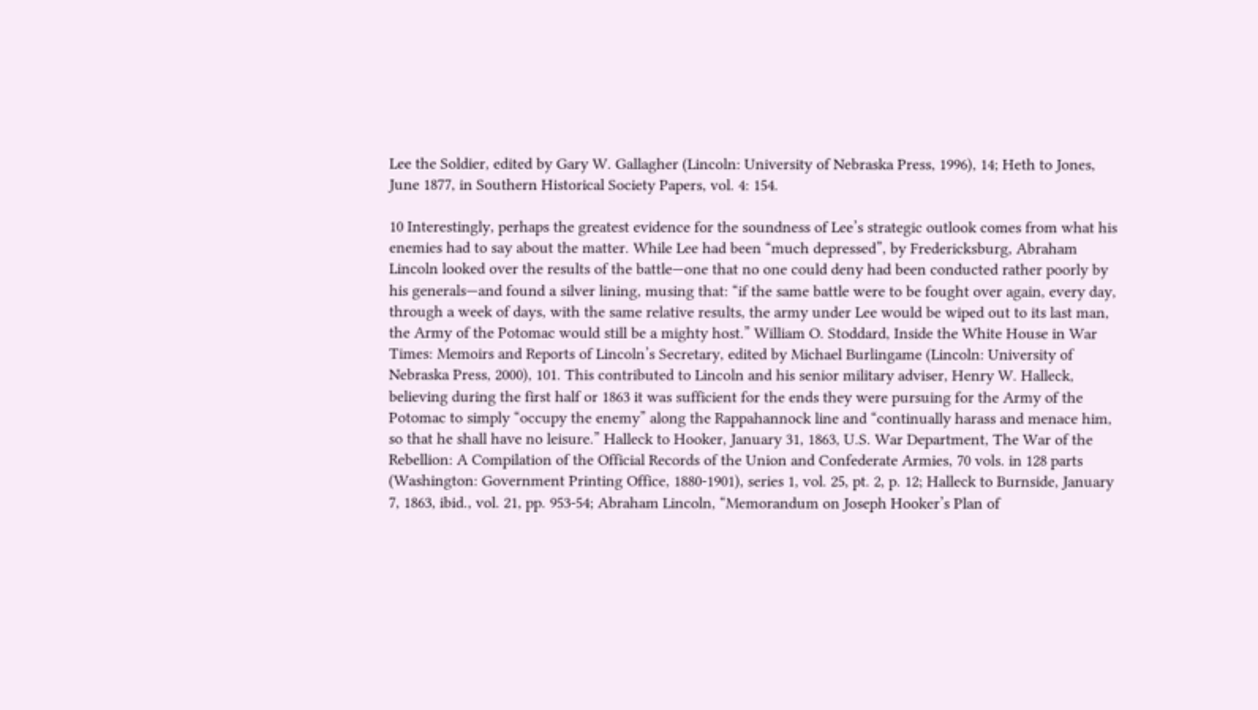Lee the Soldier, edited by Gary W. Gallagher (Lincoln: University of Nebraska Press, 1996), 14; Heth to Jones, June 1877, in Southern Historical Society Papers, vol. 4: 154.

10 Interestingly, perhaps the greatest evidence for the soundness of Lee’s strategic outlook comes from what his enemies had to say about the matter. While Lee had been “much depressed”, by Fredericksburg, Abraham Lincoln looked over the results of the battle—one that no one could deny had been conducted rather poorly by his generals—and found a silver lining, musing that: “if the same battle were to be fought over again, every day, through a week of days, with the same relative results, the army under Lee would be wiped out to its last man, the Army of the Potomac would still be a mighty host.” William O. Stoddard, Inside the White House in War Times: Memoirs and Reports of Lincoln’s Secretary, edited by Michael Burlingame (Lincoln: University of Nebraska Press, 2000), 101. This contributed to Lincoln and his senior military adviser, Henry W. Halleck, believing during the first half or 1863 it was sufficient for the ends they were pursuing for the Army of the Potomac to simply “occupy the enemy” along the Rappahannock line and “continually harass and menace him, so that he shall have no leisure.” Halleck to Hooker, January 31, 1863, U.S. War Department, The War of the Rebellion: A Compilation of the Official Records of the Union and Confederate Armies, 70 vols. in 128 parts (Washington: Government Printing Office, 1880-1901), series 1, vol. 25, pt. 2, p. 12; Halleck to Burnside, January 7, 1863, ibid., vol. 21, pp. 953-54; Abraham Lincoln, “Memorandum on Joseph Hooker’s Plan of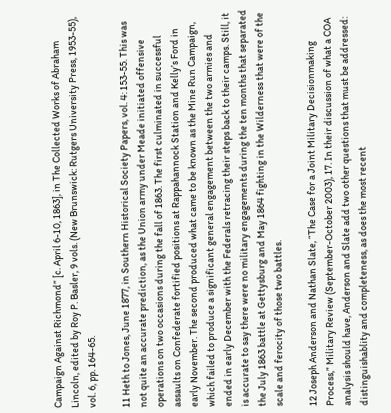Campaign Against Richmond” [c. April 6-10, 1863], in The Collected Works of Abraham Lincoln, edited by Roy P. Basler, 9 vols. (New Brunswick: Rutgers University Press, 1953-55), vol. 6, pp. 164-65.

11 Heth to Jones, June 1877, in Southern Historical Society Papers, vol. 4: 153-55. This was not quite an accurate prediction, as the Union army under Meade initiated offensive operations on two occasions during the fall of 1863. The first culminated in successful assaults on Confederate fortified positions at Rappahannock Station and Kelly’s Ford in early November. The second produced what came to be known as the Mine Run Campaign, which failed to produce a significant general engagement between the two armies and ended in early December with the Federals retracing their steps back to their camps. Still, it is accurate to say there were no military engagements during the ten months that separated the July 1863 battle at Gettysburg and May 1864 fighting in the Wilderness that were of the scale and ferocity of those two battles.

12 Joseph Anderson and Nathan Slate, “The Case for a Joint Military Decisionmaking Process,” Military Review (September-October 2003), 17. In their discussion of what a COA analysis should have, Anderson and Slate add two other questions that must be addressed: distinguishablity and completeness, as does the most recent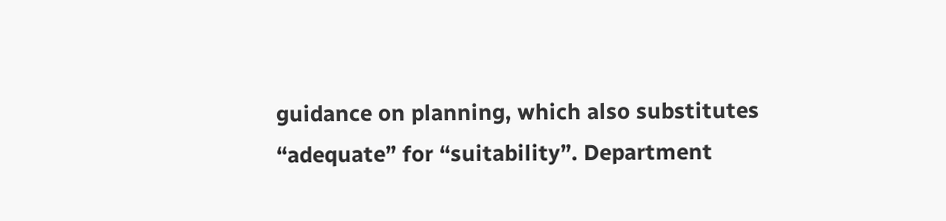guidance on planning, which also substitutes “adequate” for “suitability”. Department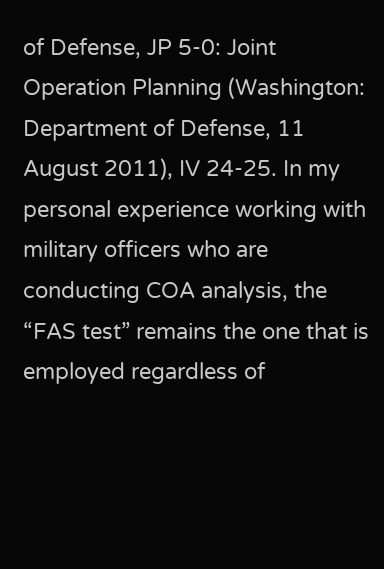of Defense, JP 5-0: Joint Operation Planning (Washington: Department of Defense, 11 August 2011), IV 24-25. In my personal experience working with military officers who are conducting COA analysis, the “FAS test” remains the one that is employed regardless of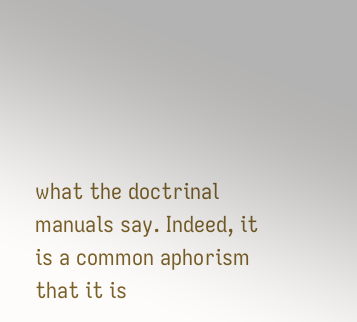what the doctrinal manuals say. Indeed, it is a common aphorism that it is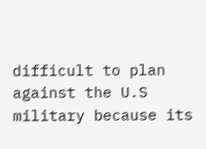difficult to plan against the U.S military because its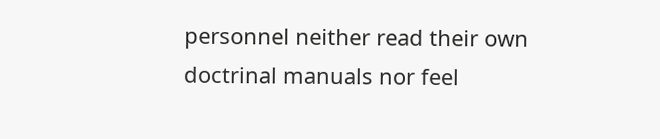personnel neither read their own doctrinal manuals nor feel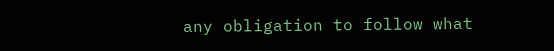any obligation to follow what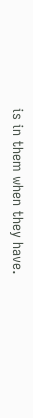is in them when they have.